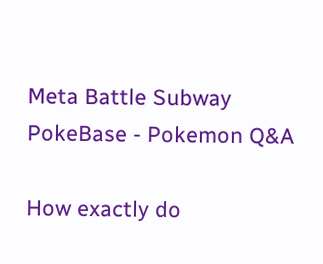Meta Battle Subway PokeBase - Pokemon Q&A

How exactly do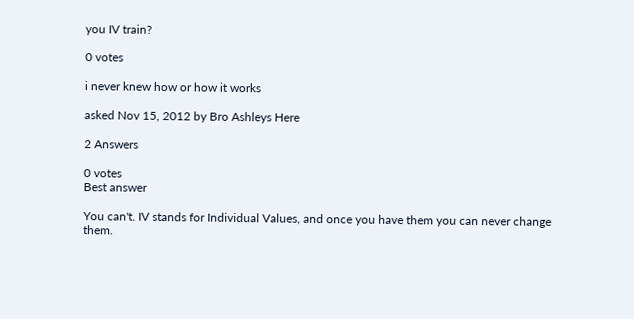you IV train?

0 votes

i never knew how or how it works

asked Nov 15, 2012 by Bro Ashleys Here

2 Answers

0 votes
Best answer

You can't. IV stands for Individual Values, and once you have them you can never change them.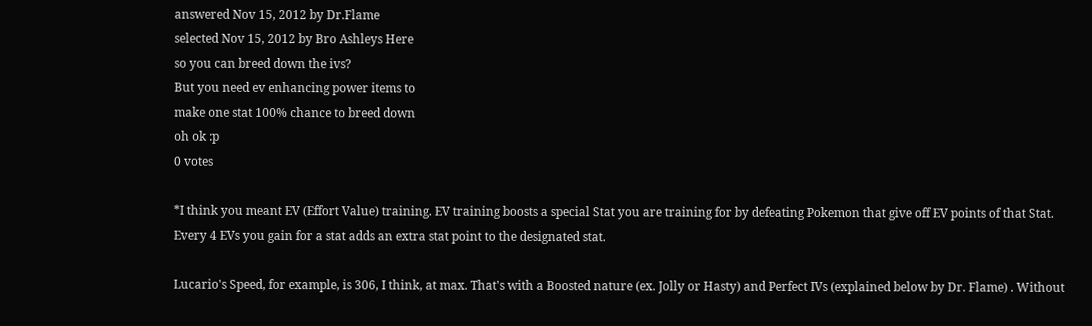answered Nov 15, 2012 by Dr.Flame
selected Nov 15, 2012 by Bro Ashleys Here
so you can breed down the ivs?
But you need ev enhancing power items to
make one stat 100% chance to breed down
oh ok :p
0 votes

*I think you meant EV (Effort Value) training. EV training boosts a special Stat you are training for by defeating Pokemon that give off EV points of that Stat. Every 4 EVs you gain for a stat adds an extra stat point to the designated stat.

Lucario's Speed, for example, is 306, I think, at max. That's with a Boosted nature (ex. Jolly or Hasty) and Perfect IVs (explained below by Dr. Flame) . Without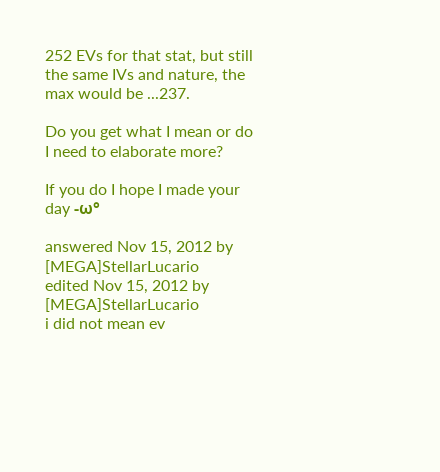252 EVs for that stat, but still the same IVs and nature, the max would be ...237.

Do you get what I mean or do I need to elaborate more?

If you do I hope I made your day -ω°

answered Nov 15, 2012 by [MEGA]StellarLucario
edited Nov 15, 2012 by [MEGA]StellarLucario
i did not mean ev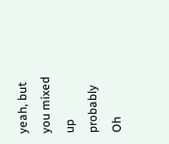yeah, but you mixed up probably
Oh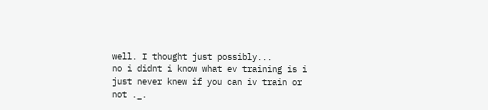well. I thought just possibly...
no i didnt i know what ev training is i just never knew if you can iv train or not ._.